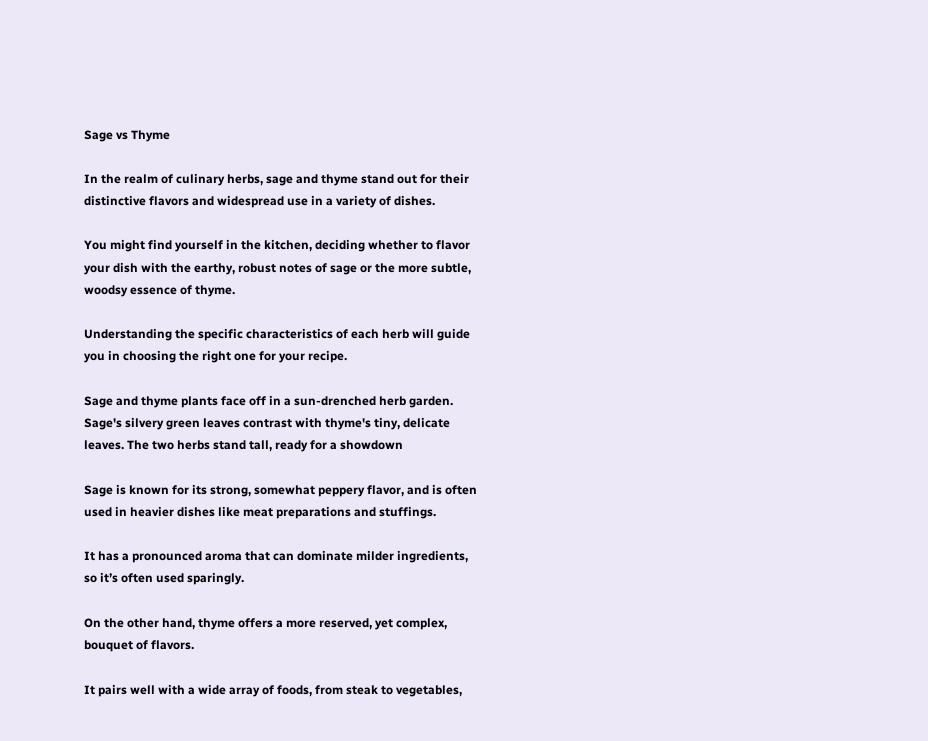Sage vs Thyme

In the realm of culinary herbs, sage and thyme stand out for their distinctive flavors and widespread use in a variety of dishes.

You might find yourself in the kitchen, deciding whether to flavor your dish with the earthy, robust notes of sage or the more subtle, woodsy essence of thyme.

Understanding the specific characteristics of each herb will guide you in choosing the right one for your recipe.

Sage and thyme plants face off in a sun-drenched herb garden. Sage's silvery green leaves contrast with thyme's tiny, delicate leaves. The two herbs stand tall, ready for a showdown

Sage is known for its strong, somewhat peppery flavor, and is often used in heavier dishes like meat preparations and stuffings.

It has a pronounced aroma that can dominate milder ingredients, so it’s often used sparingly.

On the other hand, thyme offers a more reserved, yet complex, bouquet of flavors.

It pairs well with a wide array of foods, from steak to vegetables,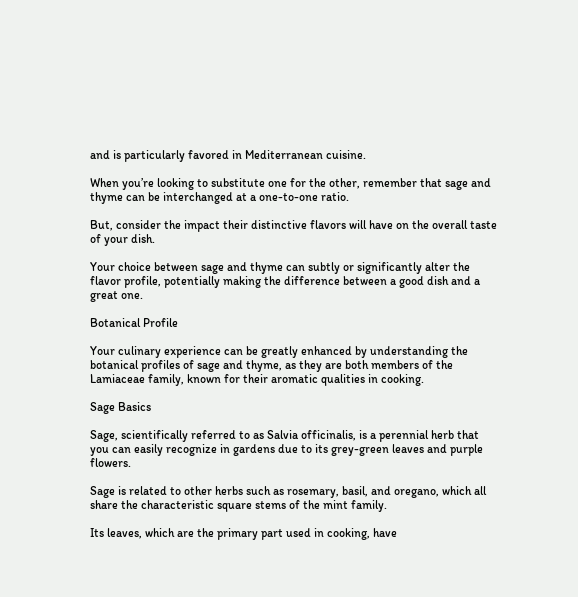and is particularly favored in Mediterranean cuisine.

When you’re looking to substitute one for the other, remember that sage and thyme can be interchanged at a one-to-one ratio.

But, consider the impact their distinctive flavors will have on the overall taste of your dish.

Your choice between sage and thyme can subtly or significantly alter the flavor profile, potentially making the difference between a good dish and a great one.

Botanical Profile

Your culinary experience can be greatly enhanced by understanding the botanical profiles of sage and thyme, as they are both members of the Lamiaceae family, known for their aromatic qualities in cooking.

Sage Basics

Sage, scientifically referred to as Salvia officinalis, is a perennial herb that you can easily recognize in gardens due to its grey-green leaves and purple flowers.

Sage is related to other herbs such as rosemary, basil, and oregano, which all share the characteristic square stems of the mint family.

Its leaves, which are the primary part used in cooking, have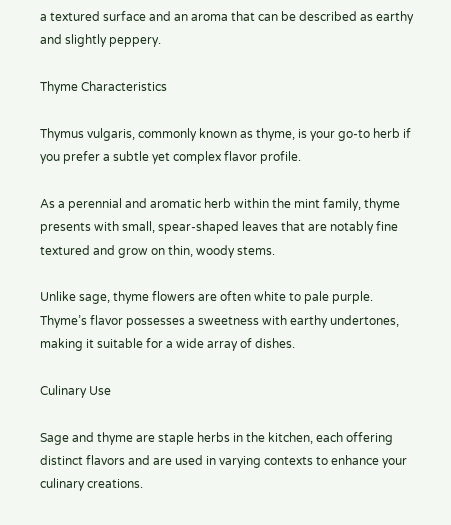a textured surface and an aroma that can be described as earthy and slightly peppery.

Thyme Characteristics

Thymus vulgaris, commonly known as thyme, is your go-to herb if you prefer a subtle yet complex flavor profile.

As a perennial and aromatic herb within the mint family, thyme presents with small, spear-shaped leaves that are notably fine textured and grow on thin, woody stems.

Unlike sage, thyme flowers are often white to pale purple. Thyme’s flavor possesses a sweetness with earthy undertones, making it suitable for a wide array of dishes.

Culinary Use

Sage and thyme are staple herbs in the kitchen, each offering distinct flavors and are used in varying contexts to enhance your culinary creations.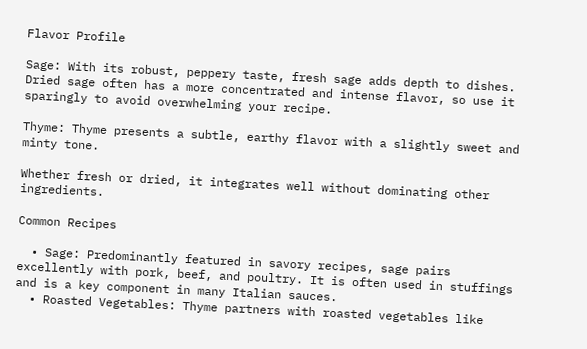Flavor Profile

Sage: With its robust, peppery taste, fresh sage adds depth to dishes. Dried sage often has a more concentrated and intense flavor, so use it sparingly to avoid overwhelming your recipe.

Thyme: Thyme presents a subtle, earthy flavor with a slightly sweet and minty tone.

Whether fresh or dried, it integrates well without dominating other ingredients.

Common Recipes

  • Sage: Predominantly featured in savory recipes, sage pairs excellently with pork, beef, and poultry. It is often used in stuffings and is a key component in many Italian sauces.
  • Roasted Vegetables: Thyme partners with roasted vegetables like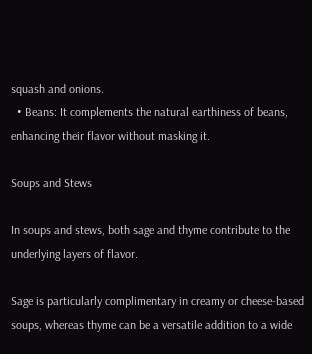squash and onions.
  • Beans: It complements the natural earthiness of beans, enhancing their flavor without masking it.

Soups and Stews

In soups and stews, both sage and thyme contribute to the underlying layers of flavor.

Sage is particularly complimentary in creamy or cheese-based soups, whereas thyme can be a versatile addition to a wide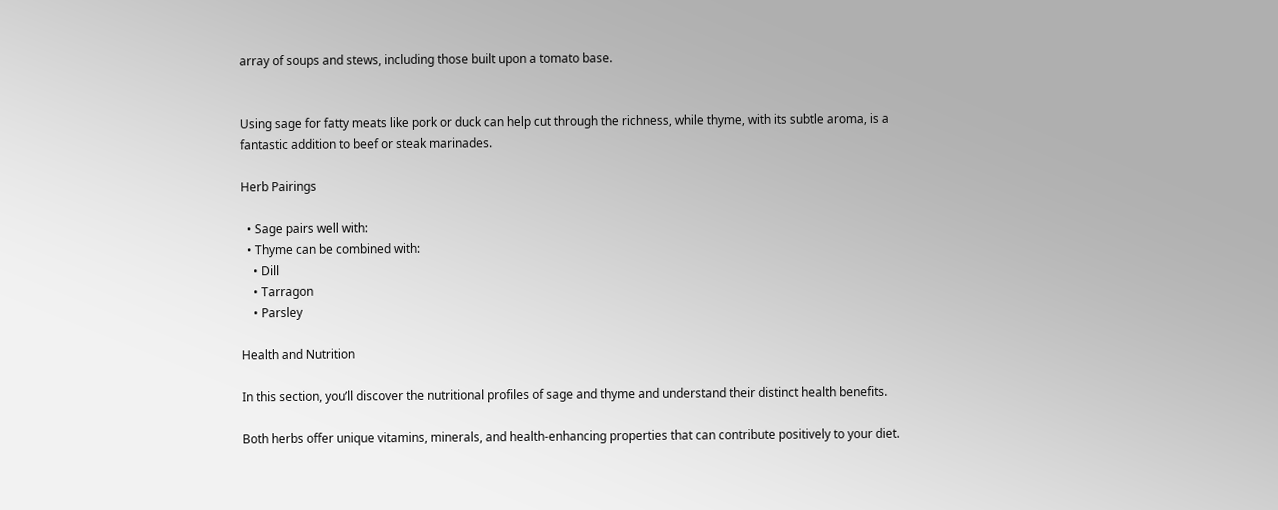array of soups and stews, including those built upon a tomato base.


Using sage for fatty meats like pork or duck can help cut through the richness, while thyme, with its subtle aroma, is a fantastic addition to beef or steak marinades.

Herb Pairings

  • Sage pairs well with:
  • Thyme can be combined with:
    • Dill
    • Tarragon
    • Parsley

Health and Nutrition

In this section, you’ll discover the nutritional profiles of sage and thyme and understand their distinct health benefits.

Both herbs offer unique vitamins, minerals, and health-enhancing properties that can contribute positively to your diet.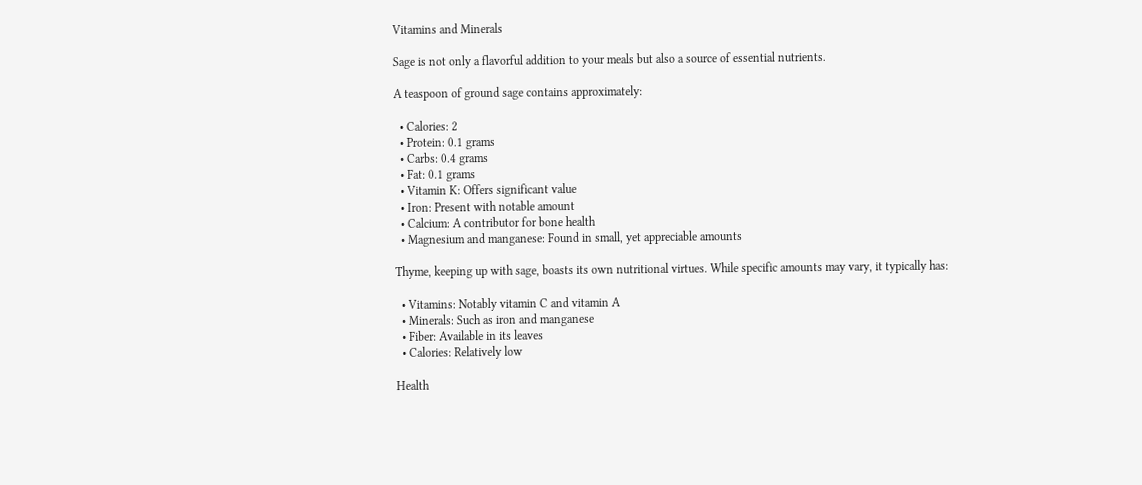Vitamins and Minerals

Sage is not only a flavorful addition to your meals but also a source of essential nutrients.

A teaspoon of ground sage contains approximately:

  • Calories: 2
  • Protein: 0.1 grams
  • Carbs: 0.4 grams
  • Fat: 0.1 grams
  • Vitamin K: Offers significant value
  • Iron: Present with notable amount
  • Calcium: A contributor for bone health
  • Magnesium and manganese: Found in small, yet appreciable amounts

Thyme, keeping up with sage, boasts its own nutritional virtues. While specific amounts may vary, it typically has:

  • Vitamins: Notably vitamin C and vitamin A
  • Minerals: Such as iron and manganese
  • Fiber: Available in its leaves
  • Calories: Relatively low

Health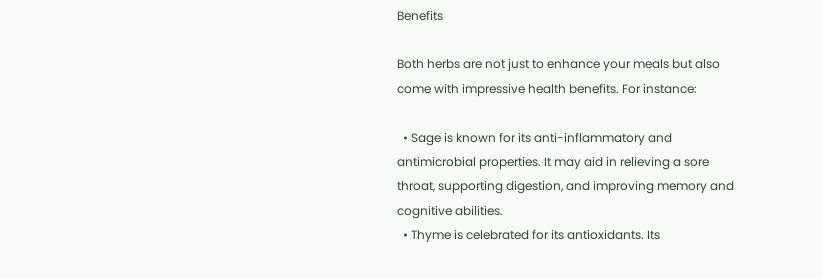Benefits

Both herbs are not just to enhance your meals but also come with impressive health benefits. For instance:

  • Sage is known for its anti-inflammatory and antimicrobial properties. It may aid in relieving a sore throat, supporting digestion, and improving memory and cognitive abilities.
  • Thyme is celebrated for its antioxidants. Its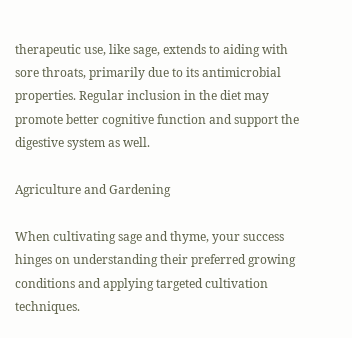therapeutic use, like sage, extends to aiding with sore throats, primarily due to its antimicrobial properties. Regular inclusion in the diet may promote better cognitive function and support the digestive system as well.

Agriculture and Gardening

When cultivating sage and thyme, your success hinges on understanding their preferred growing conditions and applying targeted cultivation techniques.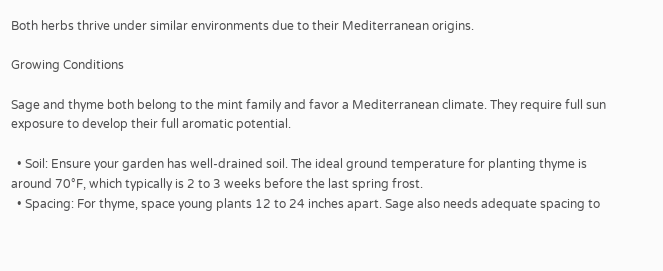Both herbs thrive under similar environments due to their Mediterranean origins.

Growing Conditions

Sage and thyme both belong to the mint family and favor a Mediterranean climate. They require full sun exposure to develop their full aromatic potential.

  • Soil: Ensure your garden has well-drained soil. The ideal ground temperature for planting thyme is around 70°F, which typically is 2 to 3 weeks before the last spring frost.
  • Spacing: For thyme, space young plants 12 to 24 inches apart. Sage also needs adequate spacing to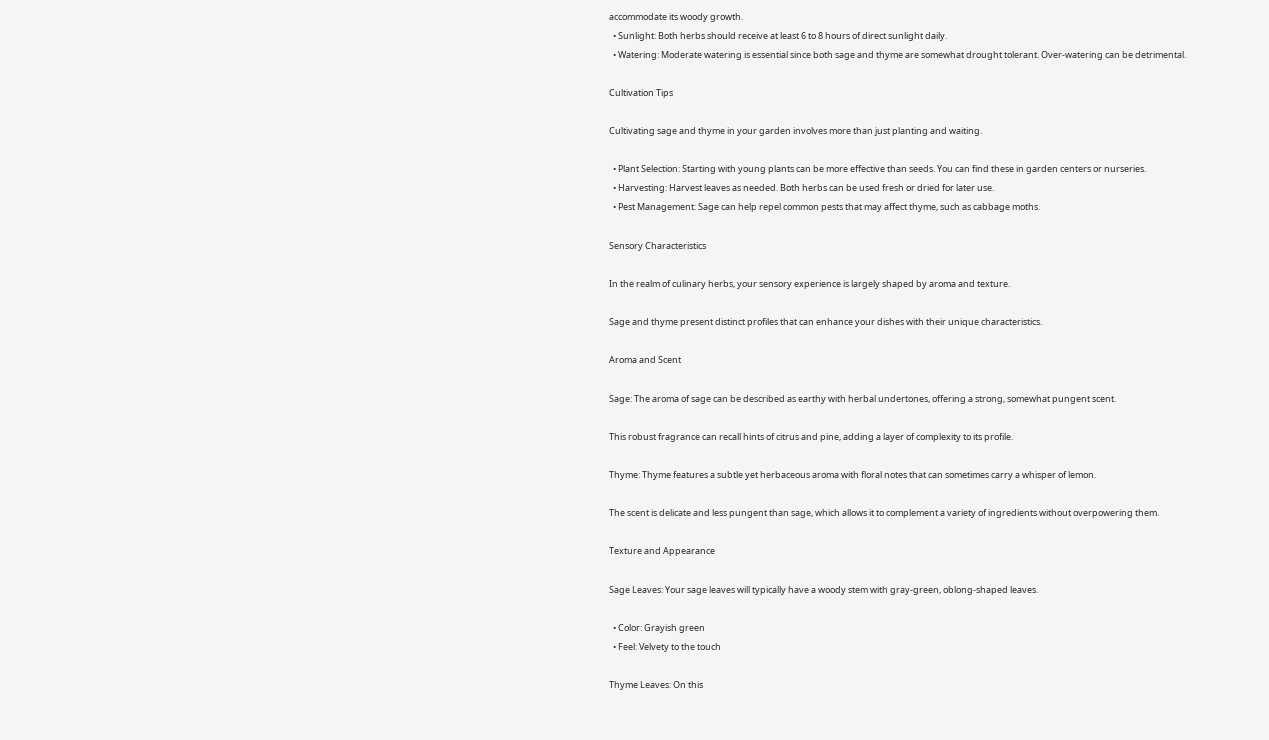accommodate its woody growth.
  • Sunlight: Both herbs should receive at least 6 to 8 hours of direct sunlight daily.
  • Watering: Moderate watering is essential since both sage and thyme are somewhat drought tolerant. Over-watering can be detrimental.

Cultivation Tips

Cultivating sage and thyme in your garden involves more than just planting and waiting.

  • Plant Selection: Starting with young plants can be more effective than seeds. You can find these in garden centers or nurseries.
  • Harvesting: Harvest leaves as needed. Both herbs can be used fresh or dried for later use.
  • Pest Management: Sage can help repel common pests that may affect thyme, such as cabbage moths.

Sensory Characteristics

In the realm of culinary herbs, your sensory experience is largely shaped by aroma and texture.

Sage and thyme present distinct profiles that can enhance your dishes with their unique characteristics.

Aroma and Scent

Sage: The aroma of sage can be described as earthy with herbal undertones, offering a strong, somewhat pungent scent.

This robust fragrance can recall hints of citrus and pine, adding a layer of complexity to its profile.

Thyme: Thyme features a subtle yet herbaceous aroma with floral notes that can sometimes carry a whisper of lemon.

The scent is delicate and less pungent than sage, which allows it to complement a variety of ingredients without overpowering them.

Texture and Appearance

Sage Leaves: Your sage leaves will typically have a woody stem with gray-green, oblong-shaped leaves.

  • Color: Grayish green
  • Feel: Velvety to the touch

Thyme Leaves: On this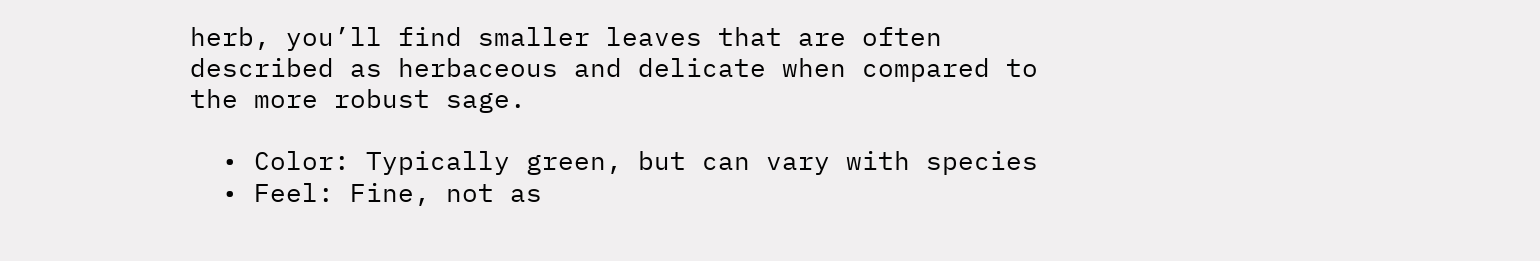herb, you’ll find smaller leaves that are often described as herbaceous and delicate when compared to the more robust sage.

  • Color: Typically green, but can vary with species
  • Feel: Fine, not as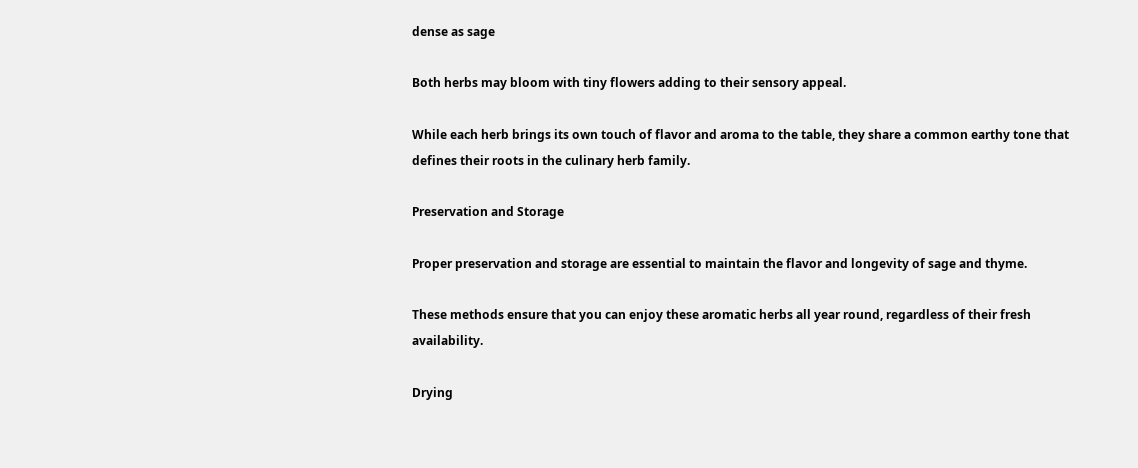dense as sage

Both herbs may bloom with tiny flowers adding to their sensory appeal.

While each herb brings its own touch of flavor and aroma to the table, they share a common earthy tone that defines their roots in the culinary herb family.

Preservation and Storage

Proper preservation and storage are essential to maintain the flavor and longevity of sage and thyme.

These methods ensure that you can enjoy these aromatic herbs all year round, regardless of their fresh availability.

Drying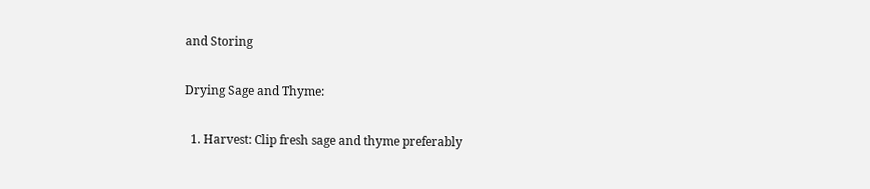and Storing

Drying Sage and Thyme:

  1. Harvest: Clip fresh sage and thyme preferably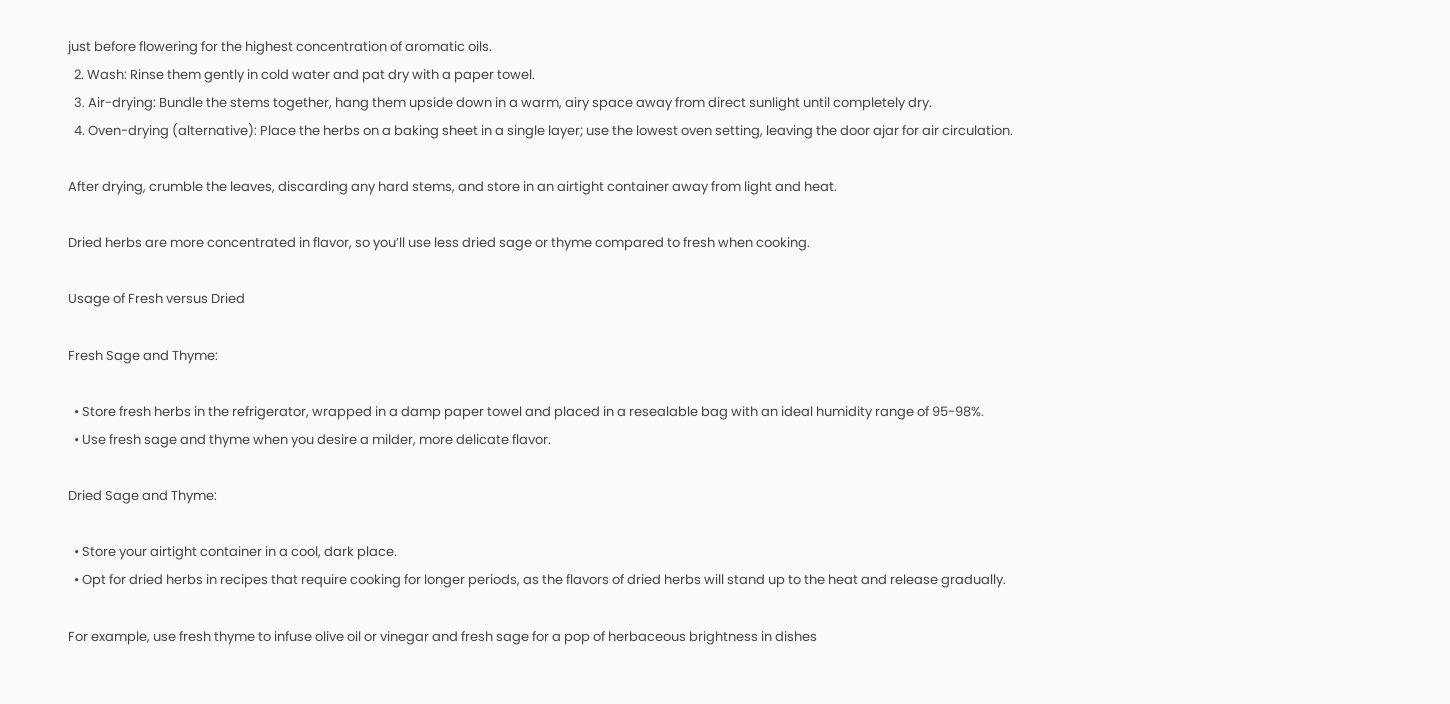just before flowering for the highest concentration of aromatic oils.
  2. Wash: Rinse them gently in cold water and pat dry with a paper towel.
  3. Air-drying: Bundle the stems together, hang them upside down in a warm, airy space away from direct sunlight until completely dry.
  4. Oven-drying (alternative): Place the herbs on a baking sheet in a single layer; use the lowest oven setting, leaving the door ajar for air circulation.

After drying, crumble the leaves, discarding any hard stems, and store in an airtight container away from light and heat.

Dried herbs are more concentrated in flavor, so you’ll use less dried sage or thyme compared to fresh when cooking.

Usage of Fresh versus Dried

Fresh Sage and Thyme:

  • Store fresh herbs in the refrigerator, wrapped in a damp paper towel and placed in a resealable bag with an ideal humidity range of 95-98%.
  • Use fresh sage and thyme when you desire a milder, more delicate flavor.

Dried Sage and Thyme:

  • Store your airtight container in a cool, dark place.
  • Opt for dried herbs in recipes that require cooking for longer periods, as the flavors of dried herbs will stand up to the heat and release gradually.

For example, use fresh thyme to infuse olive oil or vinegar and fresh sage for a pop of herbaceous brightness in dishes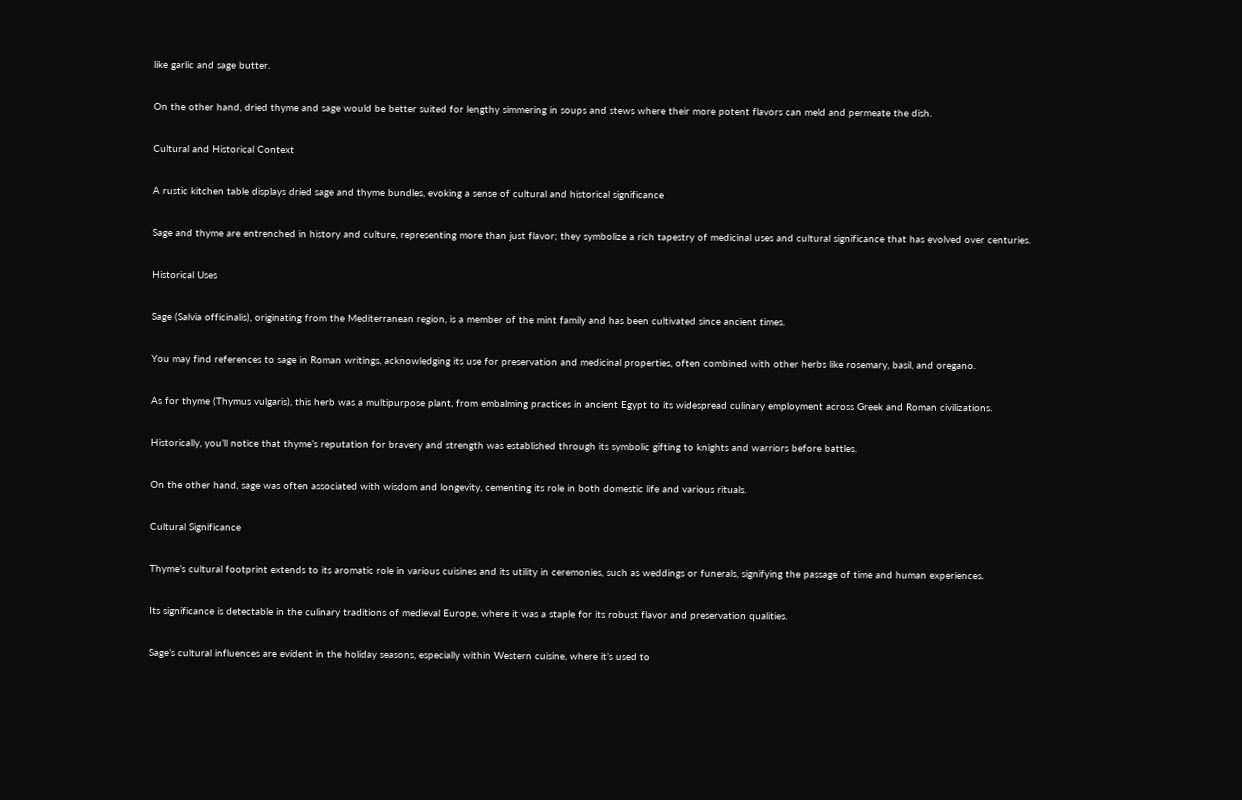like garlic and sage butter.

On the other hand, dried thyme and sage would be better suited for lengthy simmering in soups and stews where their more potent flavors can meld and permeate the dish.

Cultural and Historical Context

A rustic kitchen table displays dried sage and thyme bundles, evoking a sense of cultural and historical significance

Sage and thyme are entrenched in history and culture, representing more than just flavor; they symbolize a rich tapestry of medicinal uses and cultural significance that has evolved over centuries.

Historical Uses

Sage (Salvia officinalis), originating from the Mediterranean region, is a member of the mint family and has been cultivated since ancient times.

You may find references to sage in Roman writings, acknowledging its use for preservation and medicinal properties, often combined with other herbs like rosemary, basil, and oregano.

As for thyme (Thymus vulgaris), this herb was a multipurpose plant, from embalming practices in ancient Egypt to its widespread culinary employment across Greek and Roman civilizations.

Historically, you’ll notice that thyme’s reputation for bravery and strength was established through its symbolic gifting to knights and warriors before battles.

On the other hand, sage was often associated with wisdom and longevity, cementing its role in both domestic life and various rituals.

Cultural Significance

Thyme’s cultural footprint extends to its aromatic role in various cuisines and its utility in ceremonies, such as weddings or funerals, signifying the passage of time and human experiences.

Its significance is detectable in the culinary traditions of medieval Europe, where it was a staple for its robust flavor and preservation qualities.

Sage’s cultural influences are evident in the holiday seasons, especially within Western cuisine, where it’s used to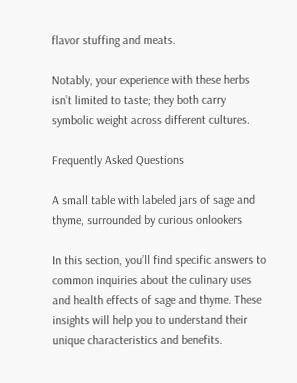flavor stuffing and meats.

Notably, your experience with these herbs isn’t limited to taste; they both carry symbolic weight across different cultures.

Frequently Asked Questions

A small table with labeled jars of sage and thyme, surrounded by curious onlookers

In this section, you’ll find specific answers to common inquiries about the culinary uses and health effects of sage and thyme. These insights will help you to understand their unique characteristics and benefits.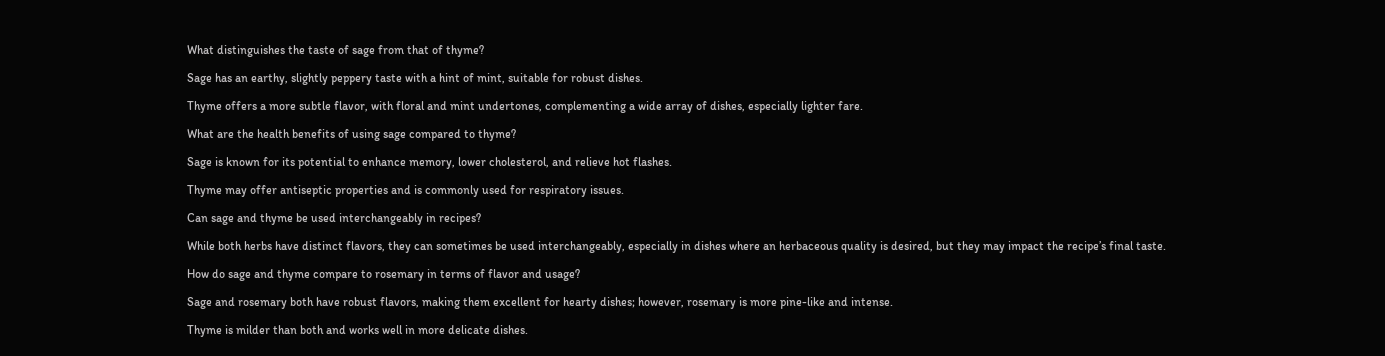What distinguishes the taste of sage from that of thyme?

Sage has an earthy, slightly peppery taste with a hint of mint, suitable for robust dishes.

Thyme offers a more subtle flavor, with floral and mint undertones, complementing a wide array of dishes, especially lighter fare.

What are the health benefits of using sage compared to thyme?

Sage is known for its potential to enhance memory, lower cholesterol, and relieve hot flashes.

Thyme may offer antiseptic properties and is commonly used for respiratory issues.

Can sage and thyme be used interchangeably in recipes?

While both herbs have distinct flavors, they can sometimes be used interchangeably, especially in dishes where an herbaceous quality is desired, but they may impact the recipe’s final taste.

How do sage and thyme compare to rosemary in terms of flavor and usage?

Sage and rosemary both have robust flavors, making them excellent for hearty dishes; however, rosemary is more pine-like and intense.

Thyme is milder than both and works well in more delicate dishes.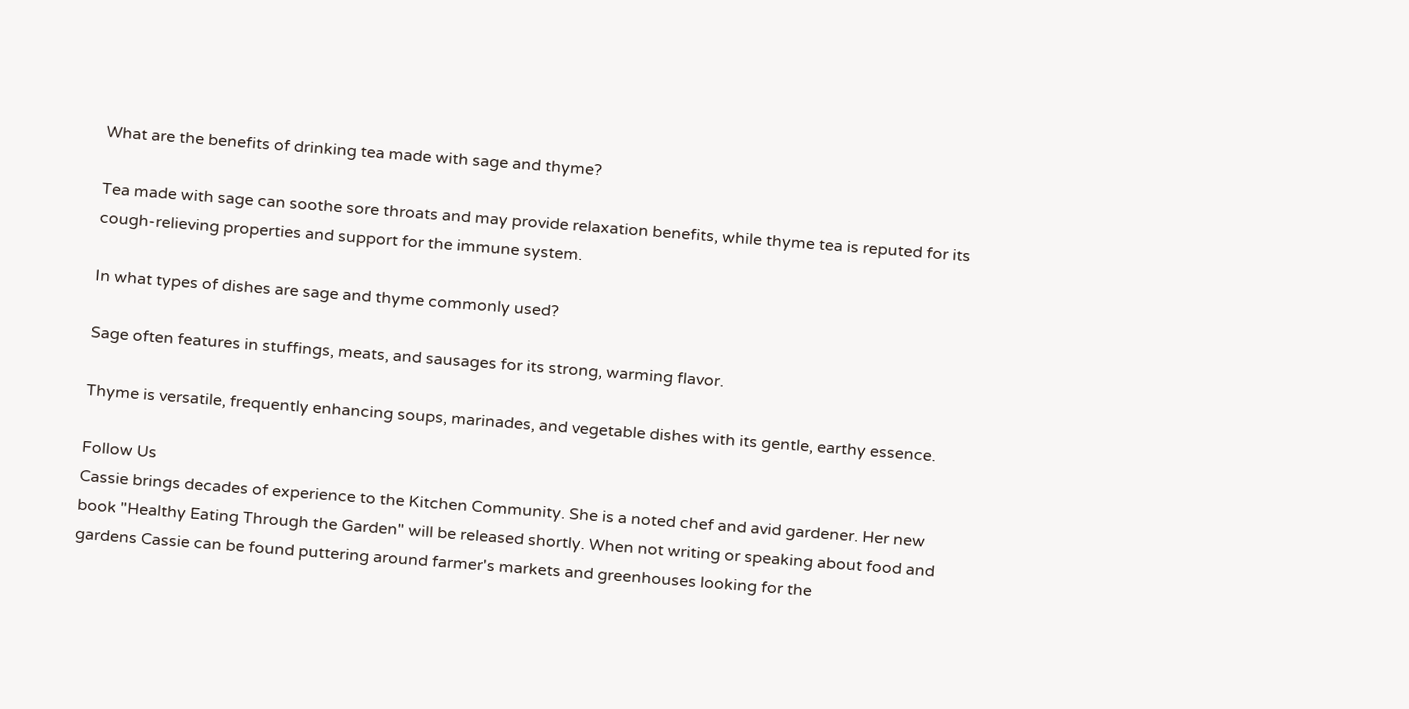What are the benefits of drinking tea made with sage and thyme?

Tea made with sage can soothe sore throats and may provide relaxation benefits, while thyme tea is reputed for its cough-relieving properties and support for the immune system.

In what types of dishes are sage and thyme commonly used?

Sage often features in stuffings, meats, and sausages for its strong, warming flavor.

Thyme is versatile, frequently enhancing soups, marinades, and vegetable dishes with its gentle, earthy essence.

Follow Us
Cassie brings decades of experience to the Kitchen Community. She is a noted chef and avid gardener. Her new book "Healthy Eating Through the Garden" will be released shortly. When not writing or speaking about food and gardens Cassie can be found puttering around farmer's markets and greenhouses looking for the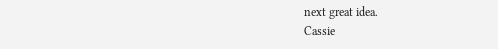next great idea.
Cassie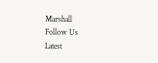Marshall
Follow Us
Latest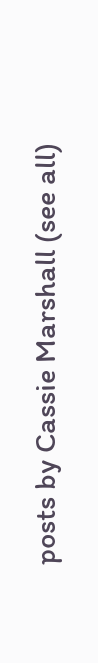posts by Cassie Marshall (see all)